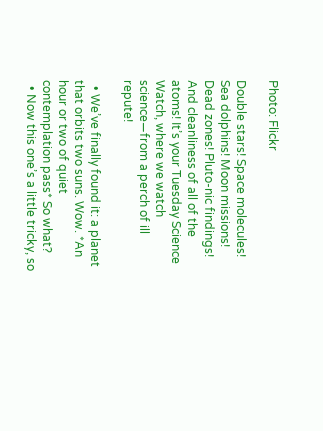Photo: Flickr

Double stars! Space molecules! Sea dolphins! Moon missions! Dead zones! Pluto-nic findings! And cleanliness of all of the atoms! It’s your Tuesday Science Watch, where we watch science—from a perch of ill repute!

  • We’ve finally found it: a planet that orbits two suns. Wow. *An hour or two of quiet contemplation pass* So what?
  • Now this one’s a little tricky, so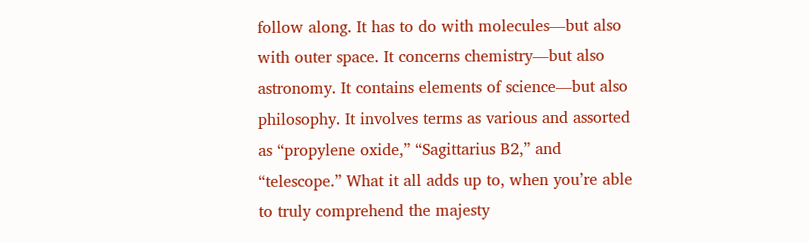follow along. It has to do with molecules—but also with outer space. It concerns chemistry—but also astronomy. It contains elements of science—but also philosophy. It involves terms as various and assorted as “propylene oxide,” “Sagittarius B2,” and “telescope.” What it all adds up to, when you’re able to truly comprehend the majesty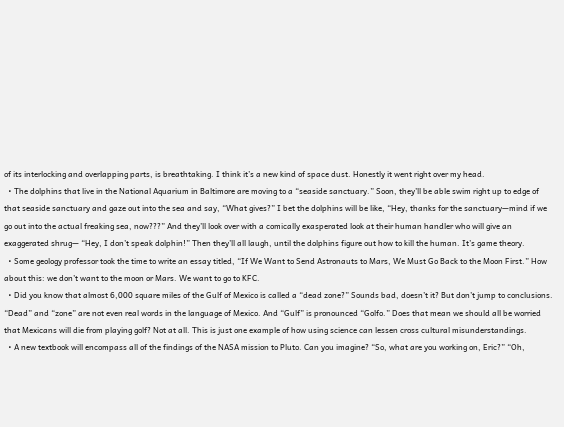of its interlocking and overlapping parts, is breathtaking. I think it’s a new kind of space dust. Honestly it went right over my head.
  • The dolphins that live in the National Aquarium in Baltimore are moving to a “seaside sanctuary.” Soon, they’ll be able swim right up to edge of that seaside sanctuary and gaze out into the sea and say, “What gives?” I bet the dolphins will be like, “Hey, thanks for the sanctuary—mind if we go out into the actual freaking sea, now???” And they’ll look over with a comically exasperated look at their human handler who will give an exaggerated shrug— “Hey, I don’t speak dolphin!” Then they’ll all laugh, until the dolphins figure out how to kill the human. It’s game theory.
  • Some geology professor took the time to write an essay titled, “If We Want to Send Astronauts to Mars, We Must Go Back to the Moon First.” How about this: we don’t want to the moon or Mars. We want to go to KFC.
  • Did you know that almost 6,000 square miles of the Gulf of Mexico is called a “dead zone?” Sounds bad, doesn’t it? But don’t jump to conclusions. “Dead” and “zone” are not even real words in the language of Mexico. And “Gulf” is pronounced “Golfo.” Does that mean we should all be worried that Mexicans will die from playing golf? Not at all. This is just one example of how using science can lessen cross cultural misunderstandings.
  • A new textbook will encompass all of the findings of the NASA mission to Pluto. Can you imagine? “So, what are you working on, Eric?” “Oh,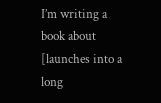I’m writing a book about [launches into a long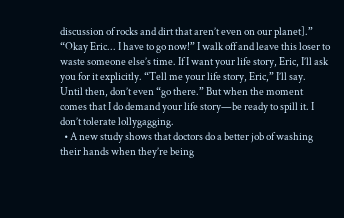discussion of rocks and dirt that aren’t even on our planet].” “Okay Eric... I have to go now!” I walk off and leave this loser to waste someone else’s time. If I want your life story, Eric, I’ll ask you for it explicitly. “Tell me your life story, Eric,” I’ll say. Until then, don’t even “go there.” But when the moment comes that I do demand your life story—be ready to spill it. I don’t tolerate lollygagging.
  • A new study shows that doctors do a better job of washing their hands when they’re being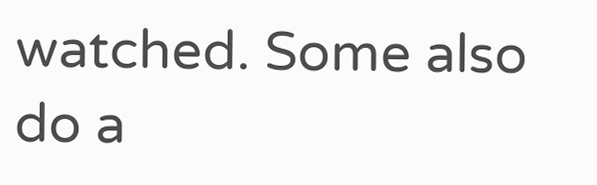watched. Some also do a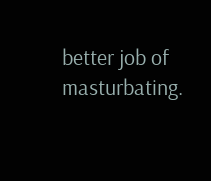better job of masturbating.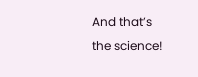And that’s the science!